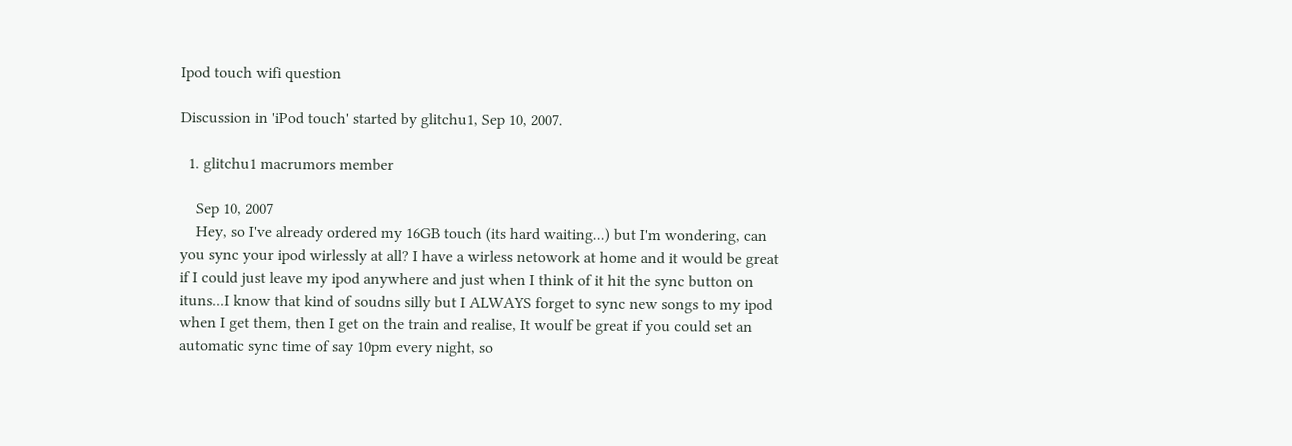Ipod touch wifi question

Discussion in 'iPod touch' started by glitchu1, Sep 10, 2007.

  1. glitchu1 macrumors member

    Sep 10, 2007
    Hey, so I've already ordered my 16GB touch (its hard waiting...) but I'm wondering, can you sync your ipod wirlessly at all? I have a wirless netowork at home and it would be great if I could just leave my ipod anywhere and just when I think of it hit the sync button on ituns...I know that kind of soudns silly but I ALWAYS forget to sync new songs to my ipod when I get them, then I get on the train and realise, It woulf be great if you could set an automatic sync time of say 10pm every night, so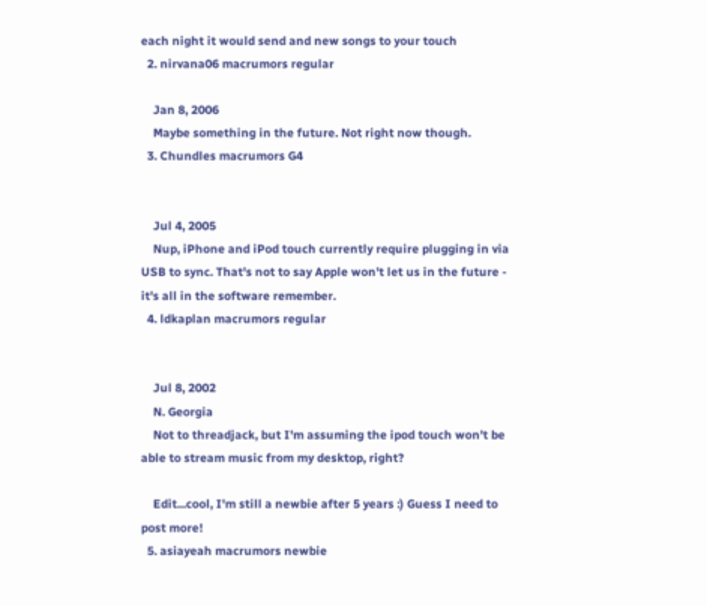each night it would send and new songs to your touch
  2. nirvana06 macrumors regular

    Jan 8, 2006
    Maybe something in the future. Not right now though.
  3. Chundles macrumors G4


    Jul 4, 2005
    Nup, iPhone and iPod touch currently require plugging in via USB to sync. That's not to say Apple won't let us in the future - it's all in the software remember.
  4. ldkaplan macrumors regular


    Jul 8, 2002
    N. Georgia
    Not to threadjack, but I'm assuming the ipod touch won't be able to stream music from my desktop, right?

    Edit...cool, I'm still a newbie after 5 years :) Guess I need to post more!
  5. asiayeah macrumors newbie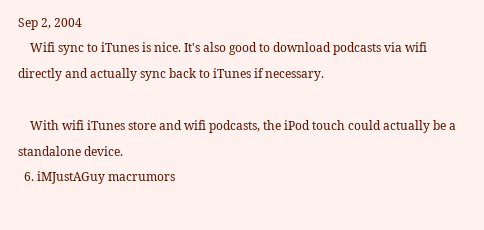Sep 2, 2004
    Wifi sync to iTunes is nice. It's also good to download podcasts via wifi directly and actually sync back to iTunes if necessary.

    With wifi iTunes store and wifi podcasts, the iPod touch could actually be a standalone device.
  6. iMJustAGuy macrumors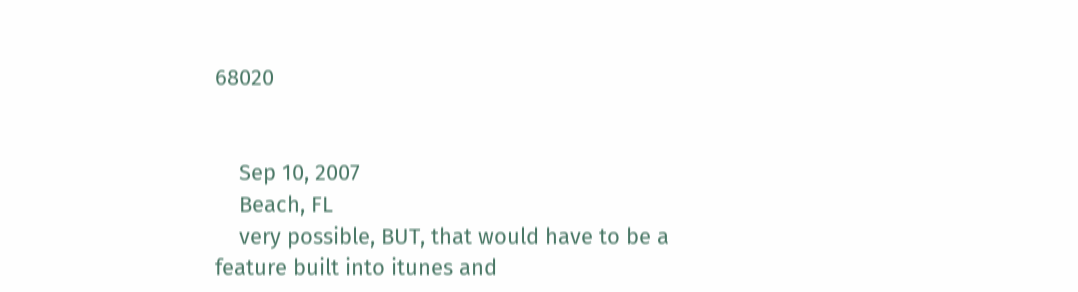68020


    Sep 10, 2007
    Beach, FL
    very possible, BUT, that would have to be a feature built into itunes and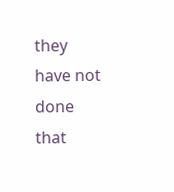they have not done that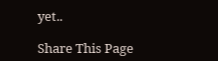yet..

Share This Page